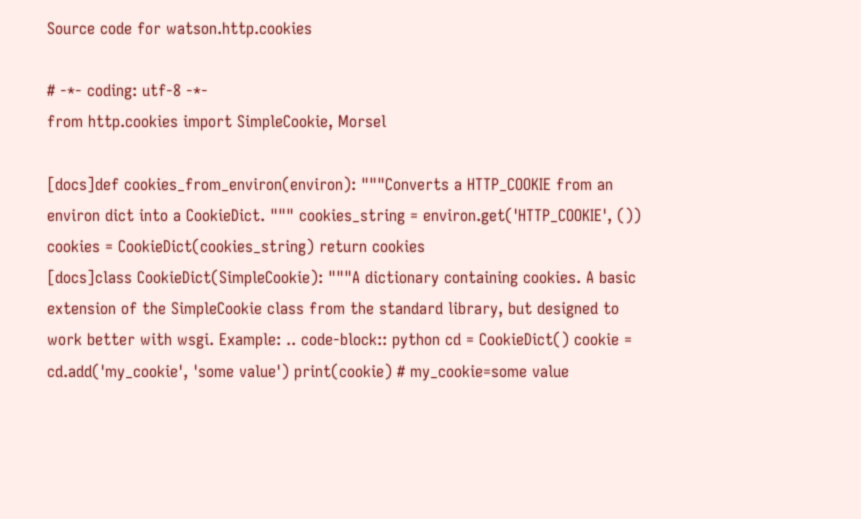Source code for watson.http.cookies

# -*- coding: utf-8 -*-
from http.cookies import SimpleCookie, Morsel

[docs]def cookies_from_environ(environ): """Converts a HTTP_COOKIE from an environ dict into a CookieDict. """ cookies_string = environ.get('HTTP_COOKIE', ()) cookies = CookieDict(cookies_string) return cookies
[docs]class CookieDict(SimpleCookie): """A dictionary containing cookies. A basic extension of the SimpleCookie class from the standard library, but designed to work better with wsgi. Example: .. code-block:: python cd = CookieDict() cookie = cd.add('my_cookie', 'some value') print(cookie) # my_cookie=some value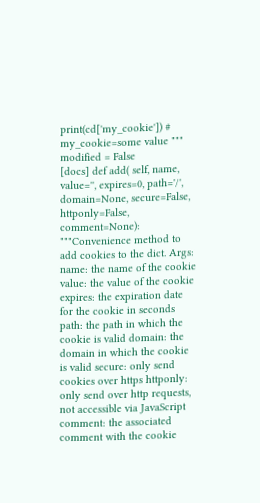print(cd['my_cookie']) # my_cookie=some value """ modified = False
[docs] def add( self, name, value='', expires=0, path='/', domain=None, secure=False, httponly=False, comment=None): """Convenience method to add cookies to the dict. Args: name: the name of the cookie value: the value of the cookie expires: the expiration date for the cookie in seconds path: the path in which the cookie is valid domain: the domain in which the cookie is valid secure: only send cookies over https httponly: only send over http requests, not accessible via JavaScript comment: the associated comment with the cookie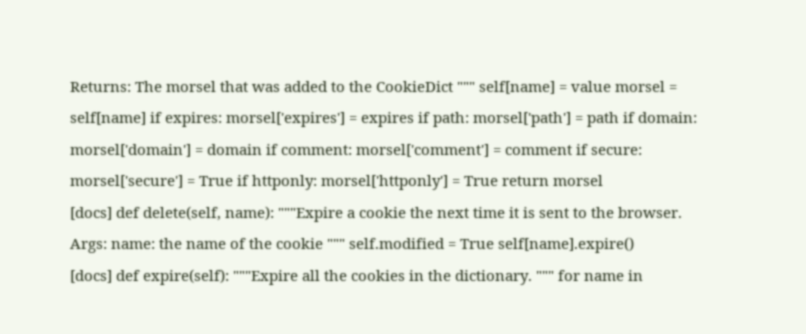Returns: The morsel that was added to the CookieDict """ self[name] = value morsel = self[name] if expires: morsel['expires'] = expires if path: morsel['path'] = path if domain: morsel['domain'] = domain if comment: morsel['comment'] = comment if secure: morsel['secure'] = True if httponly: morsel['httponly'] = True return morsel
[docs] def delete(self, name): """Expire a cookie the next time it is sent to the browser. Args: name: the name of the cookie """ self.modified = True self[name].expire()
[docs] def expire(self): """Expire all the cookies in the dictionary. """ for name in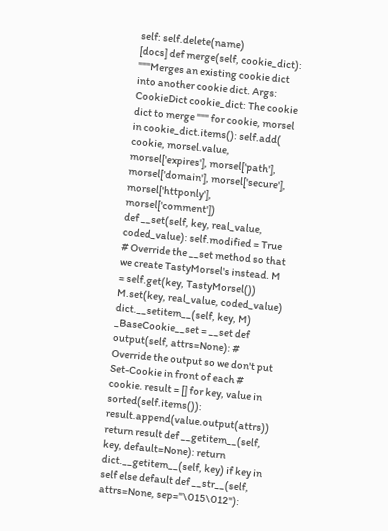self: self.delete(name)
[docs] def merge(self, cookie_dict): """Merges an existing cookie dict into another cookie dict. Args: CookieDict cookie_dict: The cookie dict to merge """ for cookie, morsel in cookie_dict.items(): self.add( cookie, morsel.value, morsel['expires'], morsel['path'], morsel['domain'], morsel['secure'], morsel['httponly'], morsel['comment'])
def __set(self, key, real_value, coded_value): self.modified = True # Override the __set method so that we create TastyMorsel's instead. M = self.get(key, TastyMorsel()) M.set(key, real_value, coded_value) dict.__setitem__(self, key, M) _BaseCookie__set = __set def output(self, attrs=None): # Override the output so we don't put Set-Cookie in front of each # cookie. result = [] for key, value in sorted(self.items()): result.append(value.output(attrs)) return result def __getitem__(self, key, default=None): return dict.__getitem__(self, key) if key in self else default def __str__(self, attrs=None, sep="\015\012"):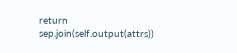return sep.join(self.output(attrs))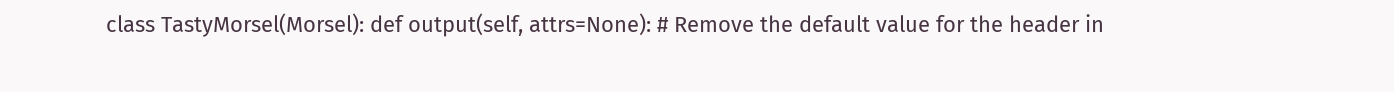class TastyMorsel(Morsel): def output(self, attrs=None): # Remove the default value for the header in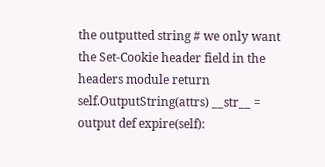the outputted string # we only want the Set-Cookie header field in the headers module return self.OutputString(attrs) __str__ = output def expire(self):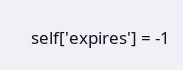self['expires'] = -1